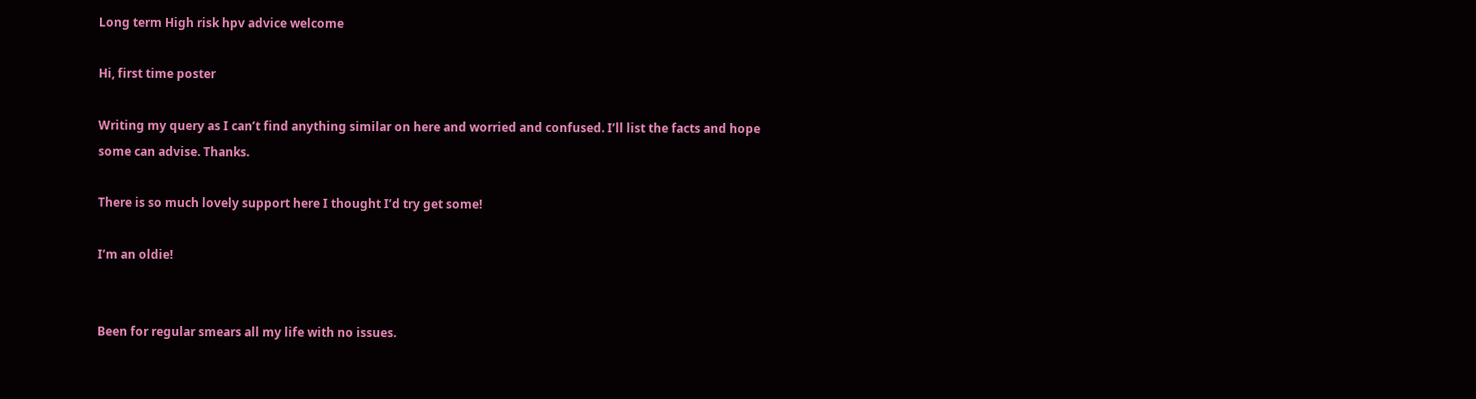Long term High risk hpv advice welcome

Hi, first time poster

Writing my query as I can’t find anything similar on here and worried and confused. I’ll list the facts and hope some can advise. Thanks.

There is so much lovely support here I thought I’d try get some!

I’m an oldie!


Been for regular smears all my life with no issues.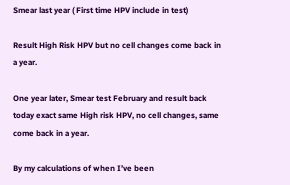Smear last year ( First time HPV include in test)

Result High Risk HPV but no cell changes come back in a year.

One year later, Smear test February and result back today exact same High risk HPV, no cell changes, same come back in a year.

By my calculations of when I’ve been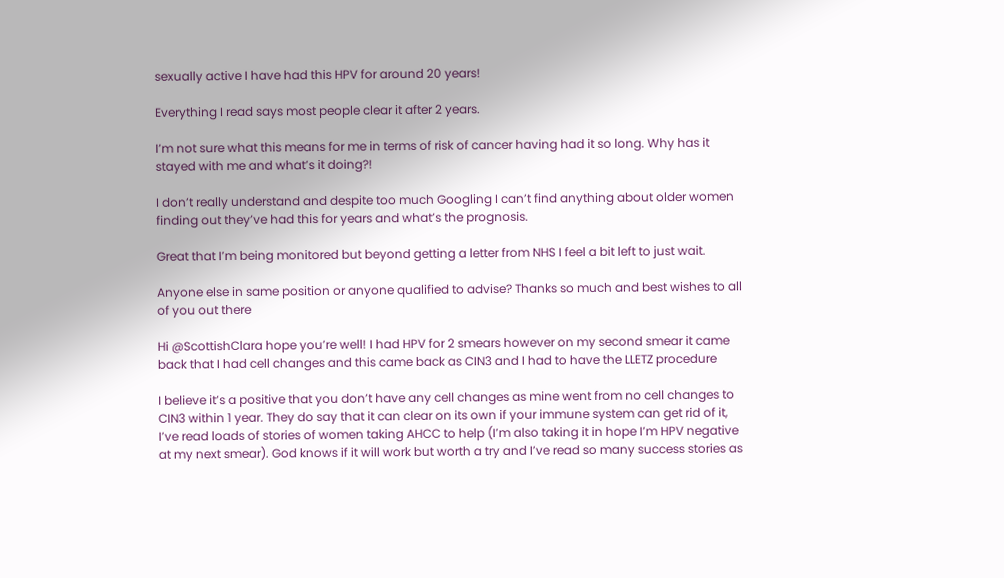sexually active I have had this HPV for around 20 years!

Everything I read says most people clear it after 2 years.

I’m not sure what this means for me in terms of risk of cancer having had it so long. Why has it stayed with me and what’s it doing?!

I don’t really understand and despite too much Googling I can’t find anything about older women finding out they’ve had this for years and what’s the prognosis.

Great that I’m being monitored but beyond getting a letter from NHS I feel a bit left to just wait.

Anyone else in same position or anyone qualified to advise? Thanks so much and best wishes to all of you out there

Hi @ScottishClara hope you’re well! I had HPV for 2 smears however on my second smear it came back that I had cell changes and this came back as CIN3 and I had to have the LLETZ procedure

I believe it’s a positive that you don’t have any cell changes as mine went from no cell changes to CIN3 within 1 year. They do say that it can clear on its own if your immune system can get rid of it, I’ve read loads of stories of women taking AHCC to help (I’m also taking it in hope I’m HPV negative at my next smear). God knows if it will work but worth a try and I’ve read so many success stories as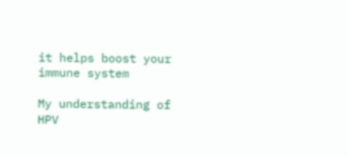it helps boost your immune system

My understanding of HPV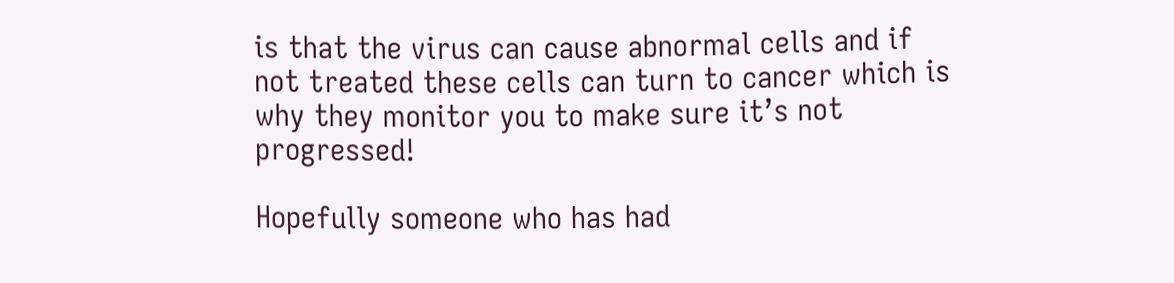is that the virus can cause abnormal cells and if not treated these cells can turn to cancer which is why they monitor you to make sure it’s not progressed!

Hopefully someone who has had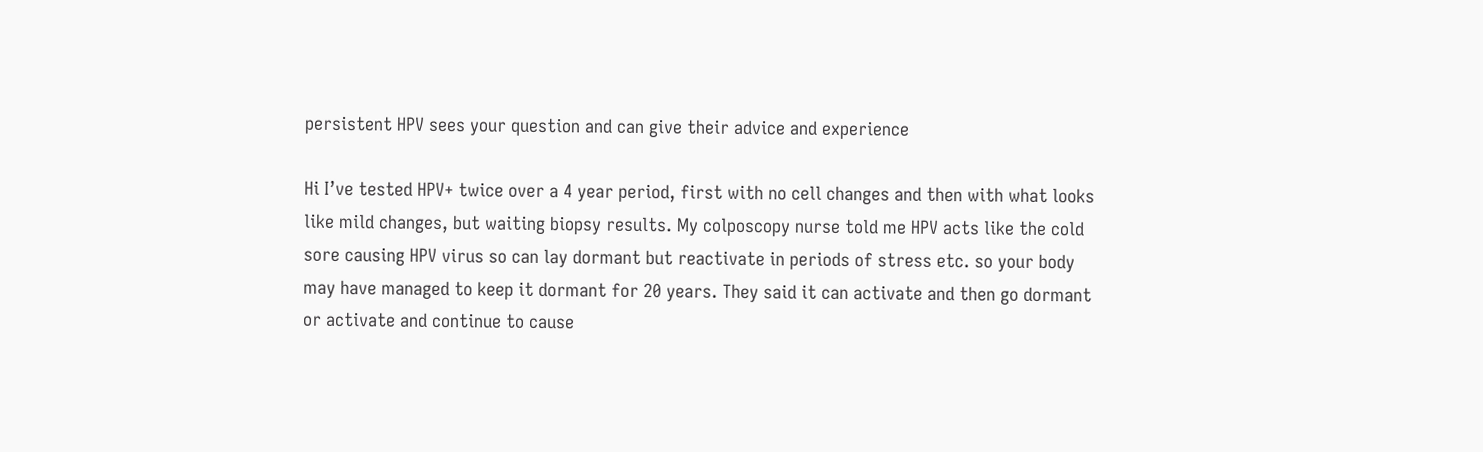persistent HPV sees your question and can give their advice and experience

Hi I’ve tested HPV+ twice over a 4 year period, first with no cell changes and then with what looks like mild changes, but waiting biopsy results. My colposcopy nurse told me HPV acts like the cold sore causing HPV virus so can lay dormant but reactivate in periods of stress etc. so your body may have managed to keep it dormant for 20 years. They said it can activate and then go dormant or activate and continue to cause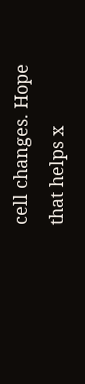cell changes. Hope that helps x